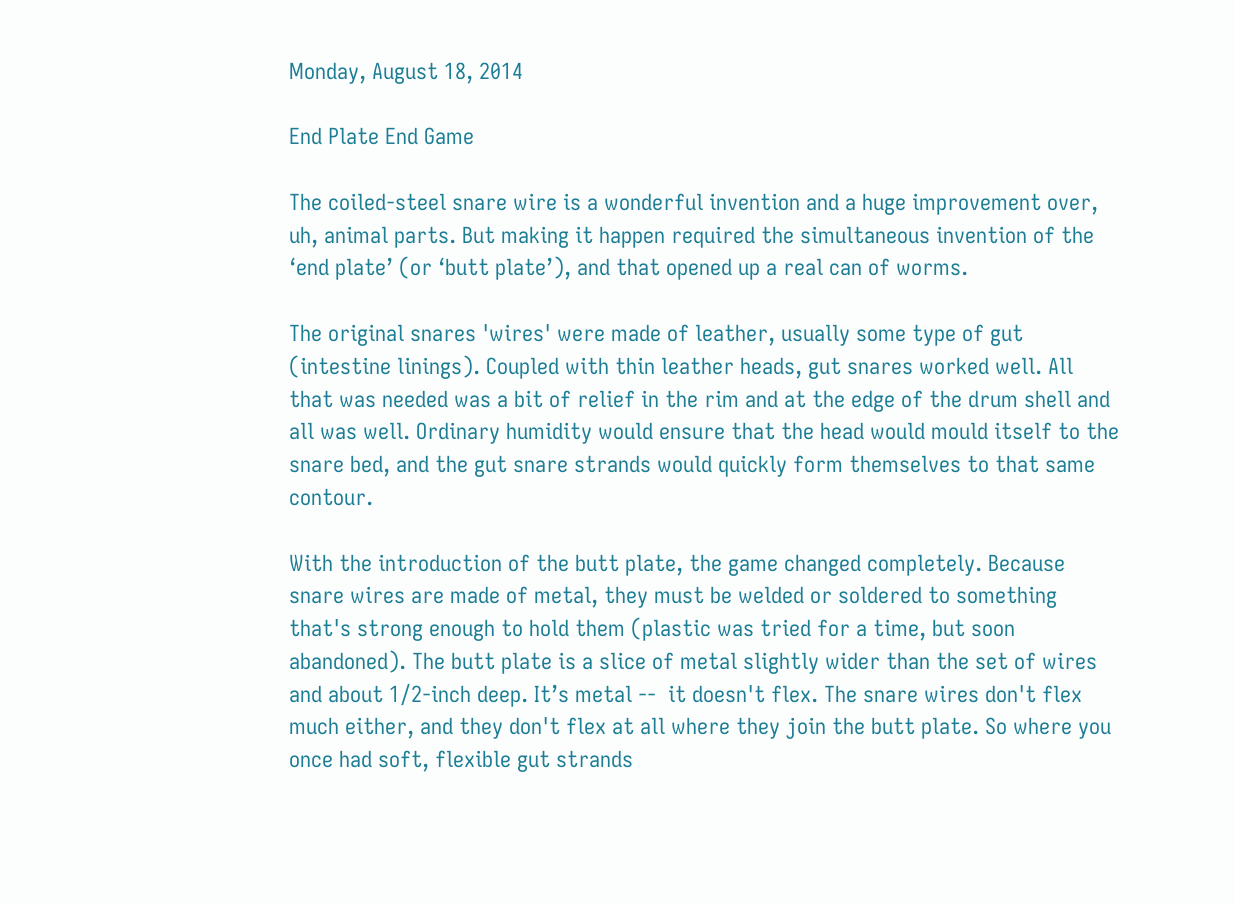Monday, August 18, 2014

End Plate End Game

The coiled-steel snare wire is a wonderful invention and a huge improvement over, uh, animal parts. But making it happen required the simultaneous invention of the ‘end plate’ (or ‘butt plate’), and that opened up a real can of worms.

The original snares 'wires' were made of leather, usually some type of gut (intestine linings). Coupled with thin leather heads, gut snares worked well. All that was needed was a bit of relief in the rim and at the edge of the drum shell and all was well. Ordinary humidity would ensure that the head would mould itself to the snare bed, and the gut snare strands would quickly form themselves to that same contour.

With the introduction of the butt plate, the game changed completely. Because snare wires are made of metal, they must be welded or soldered to something that's strong enough to hold them (plastic was tried for a time, but soon abandoned). The butt plate is a slice of metal slightly wider than the set of wires and about 1/2-inch deep. It’s metal --  it doesn't flex. The snare wires don't flex much either, and they don't flex at all where they join the butt plate. So where you once had soft, flexible gut strands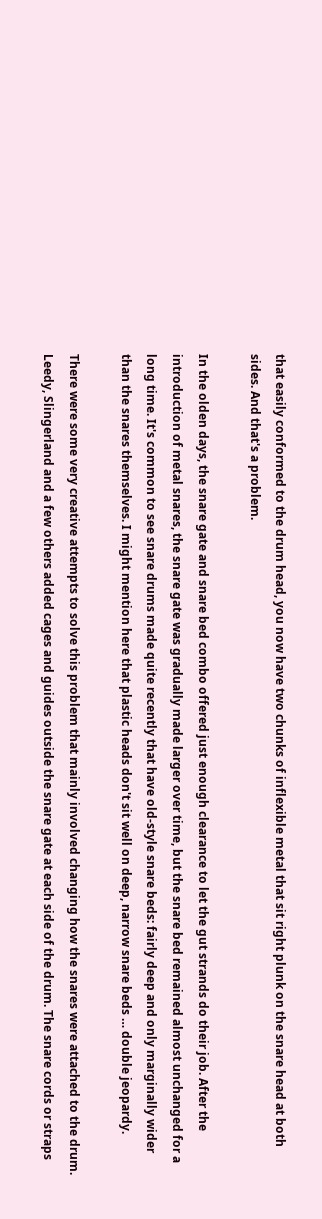that easily conformed to the drum head, you now have two chunks of inflexible metal that sit right plunk on the snare head at both sides. And that's a problem.

In the olden days, the snare gate and snare bed combo offered just enough clearance to let the gut strands do their job. After the introduction of metal snares, the snare gate was gradually made larger over time, but the snare bed remained almost unchanged for a long time. It's common to see snare drums made quite recently that have old-style snare beds: fairly deep and only marginally wider than the snares themselves. I might mention here that plastic heads don't sit well on deep, narrow snare beds … double jeopardy.

There were some very creative attempts to solve this problem that mainly involved changing how the snares were attached to the drum. Leedy, Slingerland and a few others added cages and guides outside the snare gate at each side of the drum. The snare cords or straps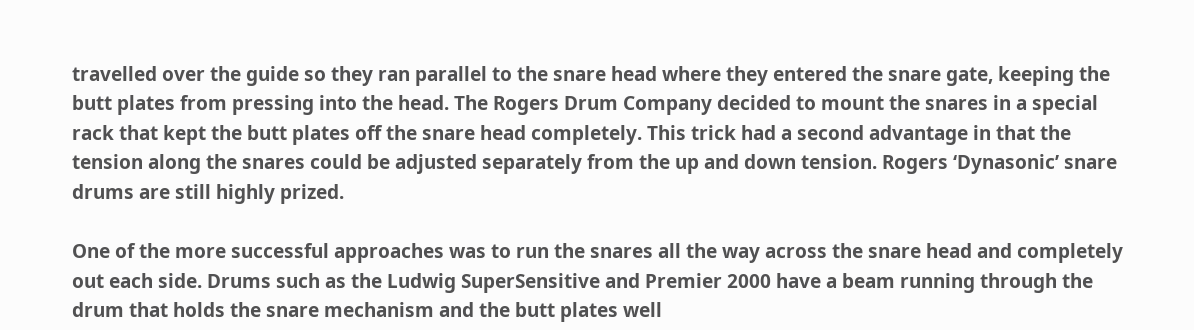travelled over the guide so they ran parallel to the snare head where they entered the snare gate, keeping the butt plates from pressing into the head. The Rogers Drum Company decided to mount the snares in a special rack that kept the butt plates off the snare head completely. This trick had a second advantage in that the tension along the snares could be adjusted separately from the up and down tension. Rogers ‘Dynasonic’ snare drums are still highly prized.

One of the more successful approaches was to run the snares all the way across the snare head and completely out each side. Drums such as the Ludwig SuperSensitive and Premier 2000 have a beam running through the drum that holds the snare mechanism and the butt plates well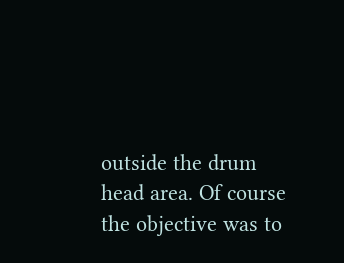outside the drum head area. Of course the objective was to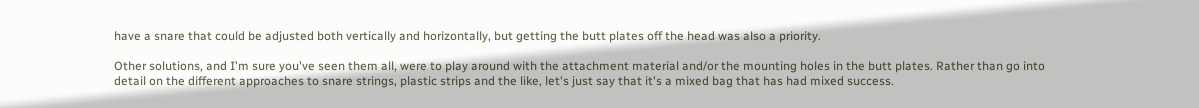have a snare that could be adjusted both vertically and horizontally, but getting the butt plates off the head was also a priority.

Other solutions, and I'm sure you've seen them all, were to play around with the attachment material and/or the mounting holes in the butt plates. Rather than go into detail on the different approaches to snare strings, plastic strips and the like, let's just say that it's a mixed bag that has had mixed success.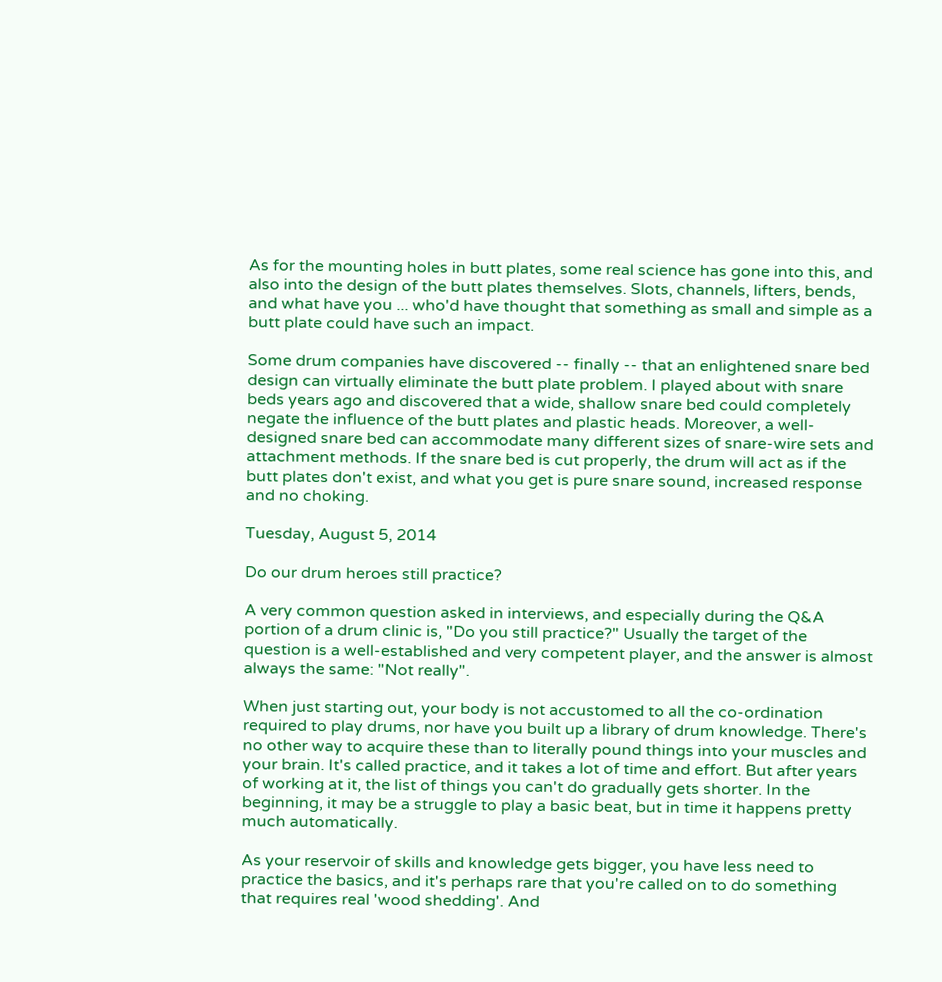As for the mounting holes in butt plates, some real science has gone into this, and also into the design of the butt plates themselves. Slots, channels, lifters, bends, and what have you ... who'd have thought that something as small and simple as a butt plate could have such an impact.

Some drum companies have discovered -- finally -- that an enlightened snare bed design can virtually eliminate the butt plate problem. I played about with snare beds years ago and discovered that a wide, shallow snare bed could completely negate the influence of the butt plates and plastic heads. Moreover, a well-designed snare bed can accommodate many different sizes of snare-wire sets and attachment methods. If the snare bed is cut properly, the drum will act as if the butt plates don't exist, and what you get is pure snare sound, increased response and no choking.

Tuesday, August 5, 2014

Do our drum heroes still practice?

A very common question asked in interviews, and especially during the Q&A portion of a drum clinic is, "Do you still practice?" Usually the target of the question is a well-established and very competent player, and the answer is almost always the same: "Not really".

When just starting out, your body is not accustomed to all the co-ordination required to play drums, nor have you built up a library of drum knowledge. There's no other way to acquire these than to literally pound things into your muscles and your brain. It's called practice, and it takes a lot of time and effort. But after years of working at it, the list of things you can't do gradually gets shorter. In the beginning, it may be a struggle to play a basic beat, but in time it happens pretty much automatically.

As your reservoir of skills and knowledge gets bigger, you have less need to practice the basics, and it's perhaps rare that you're called on to do something that requires real 'wood shedding'. And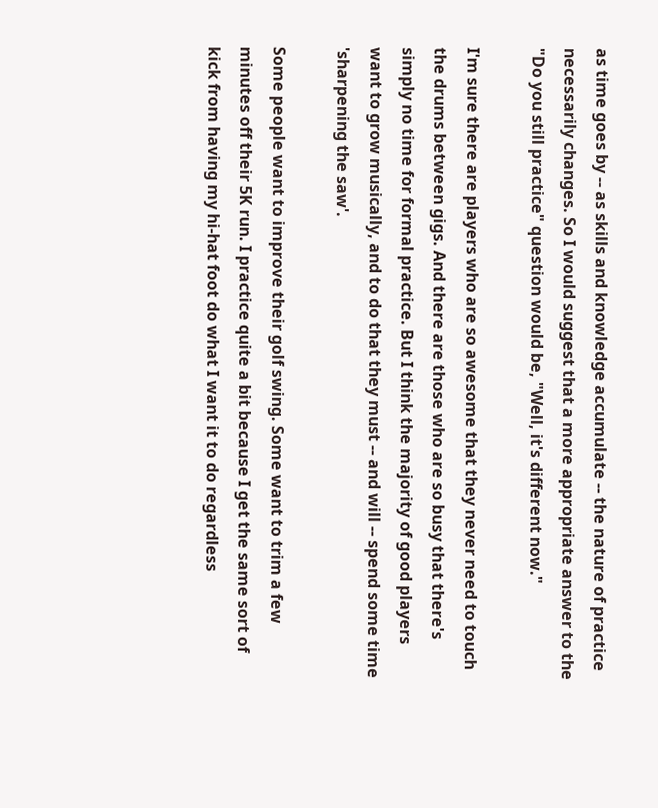as time goes by -- as skills and knowledge accumulate -- the nature of practice necessarily changes. So I would suggest that a more appropriate answer to the "Do you still practice" question would be, "Well, it's different now."

I'm sure there are players who are so awesome that they never need to touch the drums between gigs. And there are those who are so busy that there's simply no time for formal practice. But I think the majority of good players want to grow musically, and to do that they must -- and will -- spend some time 'sharpening the saw'.

Some people want to improve their golf swing. Some want to trim a few minutes off their 5K run. I practice quite a bit because I get the same sort of kick from having my hi-hat foot do what I want it to do regardless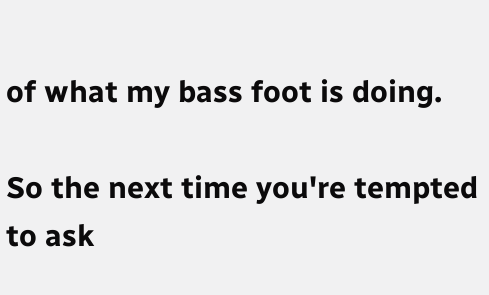of what my bass foot is doing.

So the next time you're tempted to ask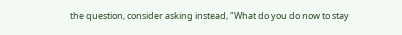the question, consider asking instead, "What do you do now to stay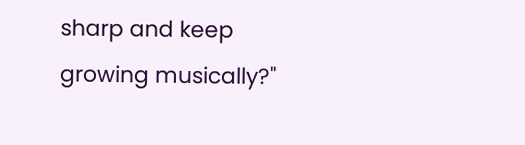sharp and keep growing musically?"